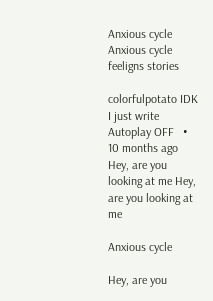Anxious cycle
Anxious cycle feeligns stories

colorfulpotato IDK I just write
Autoplay OFF   •   10 months ago
Hey, are you looking at me Hey, are you looking at me

Anxious cycle

Hey, are you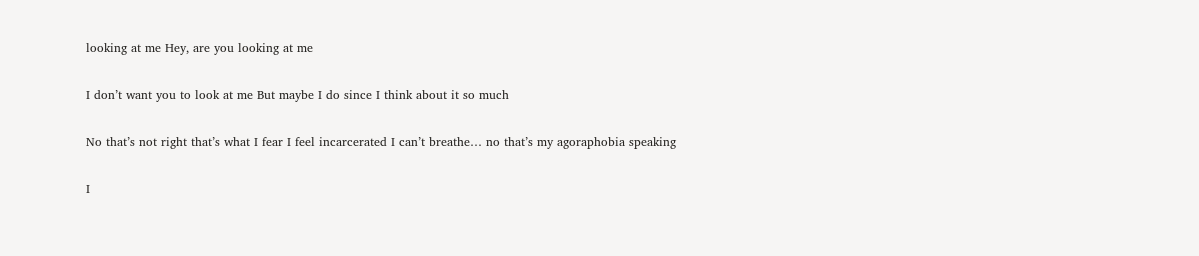looking at me Hey, are you looking at me

I don’t want you to look at me But maybe I do since I think about it so much

No that’s not right that’s what I fear I feel incarcerated I can’t breathe… no that’s my agoraphobia speaking

I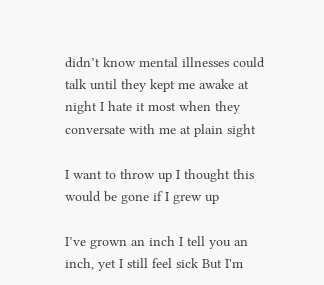didn’t know mental illnesses could talk until they kept me awake at night I hate it most when they conversate with me at plain sight

I want to throw up I thought this would be gone if I grew up

I’ve grown an inch I tell you an inch, yet I still feel sick But I'm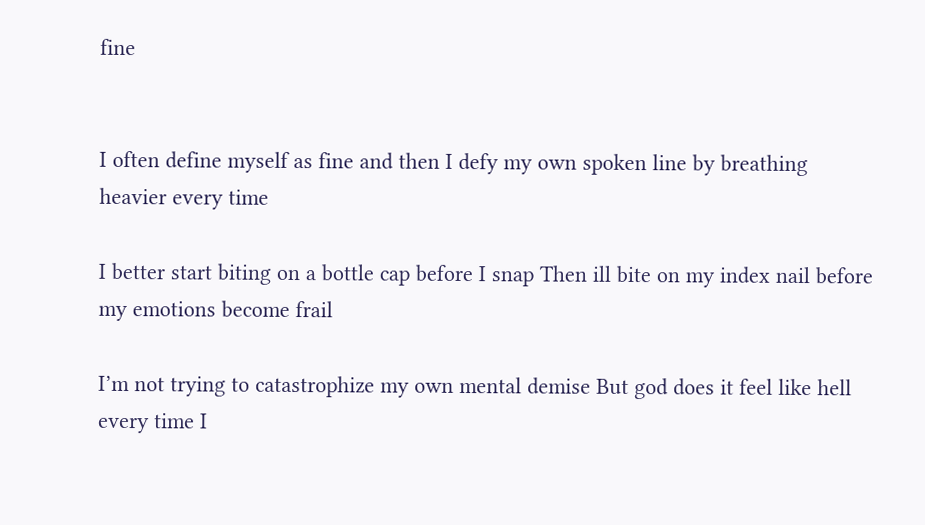fine


I often define myself as fine and then I defy my own spoken line by breathing heavier every time

I better start biting on a bottle cap before I snap Then ill bite on my index nail before my emotions become frail

I’m not trying to catastrophize my own mental demise But god does it feel like hell every time I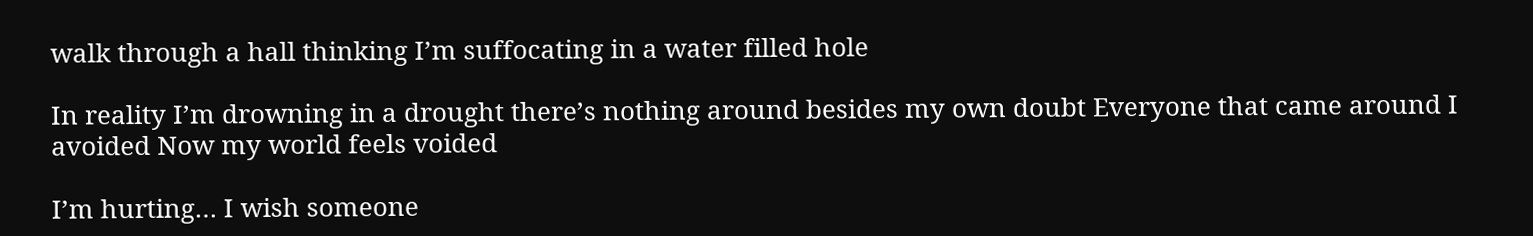walk through a hall thinking I’m suffocating in a water filled hole

In reality I’m drowning in a drought there’s nothing around besides my own doubt Everyone that came around I avoided Now my world feels voided

I’m hurting… I wish someone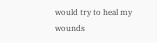would try to heal my wounds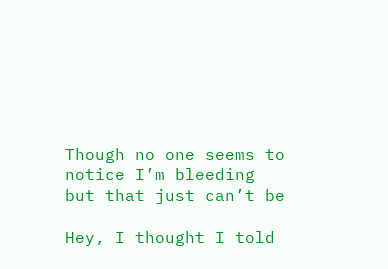Though no one seems to notice I’m bleeding but that just can’t be

Hey, I thought I told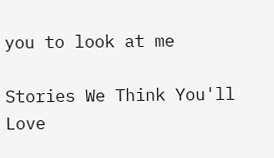you to look at me

Stories We Think You'll Love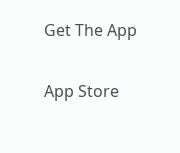Get The App

App Store